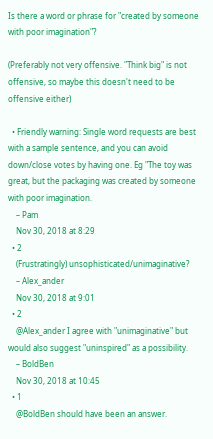Is there a word or phrase for "created by someone with poor imagination"?

(Preferably not very offensive. "Think big" is not offensive, so maybe this doesn't need to be offensive either)

  • Friendly warning: Single word requests are best with a sample sentence, and you can avoid down/close votes by having one. Eg "The toy was great, but the packaging was created by someone with poor imagination.
    – Pam
    Nov 30, 2018 at 8:29
  • 2
    (Frustratingly) unsophisticated/unimaginative?
    – Alex_ander
    Nov 30, 2018 at 9:01
  • 2
    @Alex_ander I agree with "unimaginative" but would also suggest "uninspired" as a possibility.
    – BoldBen
    Nov 30, 2018 at 10:45
  • 1
    @BoldBen should have been an answer.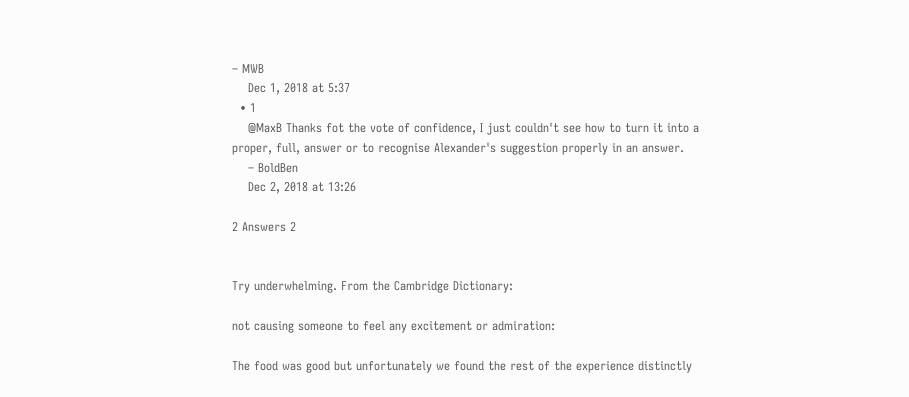– MWB
    Dec 1, 2018 at 5:37
  • 1
    @MaxB Thanks fot the vote of confidence, I just couldn't see how to turn it into a proper, full, answer or to recognise Alexander's suggestion properly in an answer.
    – BoldBen
    Dec 2, 2018 at 13:26

2 Answers 2


Try underwhelming. From the Cambridge Dictionary:

not causing someone to feel any excitement or admiration:

The food was good but unfortunately we found the rest of the experience distinctly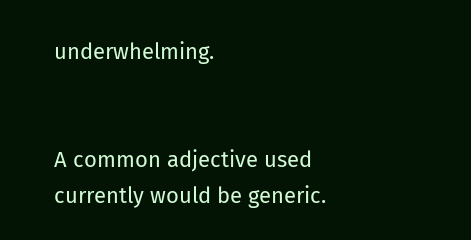underwhelming.


A common adjective used currently would be generic.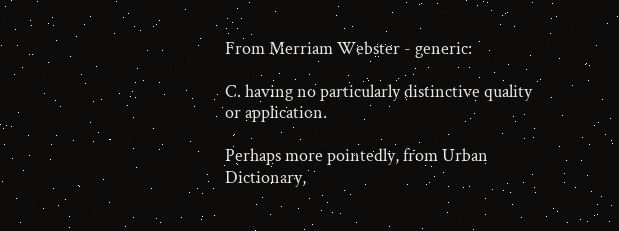From Merriam Webster - generic:

C. having no particularly distinctive quality or application.

Perhaps more pointedly, from Urban Dictionary,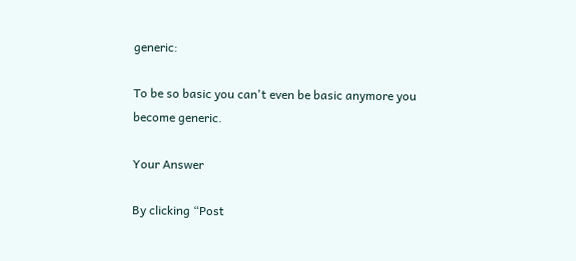generic:

To be so basic you can't even be basic anymore you become generic.

Your Answer

By clicking “Post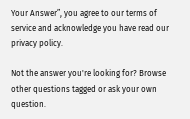Your Answer”, you agree to our terms of service and acknowledge you have read our privacy policy.

Not the answer you're looking for? Browse other questions tagged or ask your own question.